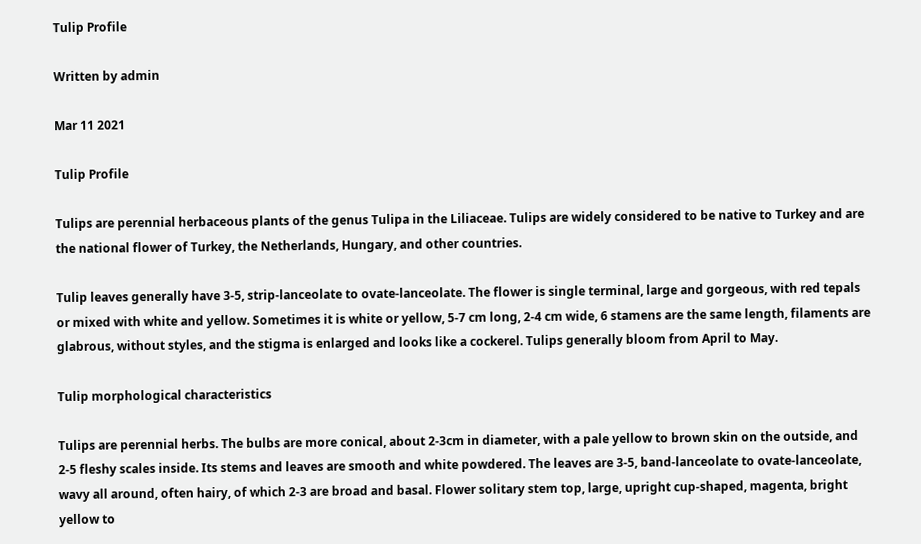Tulip Profile

Written by admin

Mar 11 2021

Tulip Profile

Tulips are perennial herbaceous plants of the genus Tulipa in the Liliaceae. Tulips are widely considered to be native to Turkey and are the national flower of Turkey, the Netherlands, Hungary, and other countries.

Tulip leaves generally have 3-5, strip-lanceolate to ovate-lanceolate. The flower is single terminal, large and gorgeous, with red tepals or mixed with white and yellow. Sometimes it is white or yellow, 5-7 cm long, 2-4 cm wide, 6 stamens are the same length, filaments are glabrous, without styles, and the stigma is enlarged and looks like a cockerel. Tulips generally bloom from April to May.

Tulip morphological characteristics

Tulips are perennial herbs. The bulbs are more conical, about 2-3cm in diameter, with a pale yellow to brown skin on the outside, and 2-5 fleshy scales inside. Its stems and leaves are smooth and white powdered. The leaves are 3-5, band-lanceolate to ovate-lanceolate, wavy all around, often hairy, of which 2-3 are broad and basal. Flower solitary stem top, large, upright cup-shaped, magenta, bright yellow to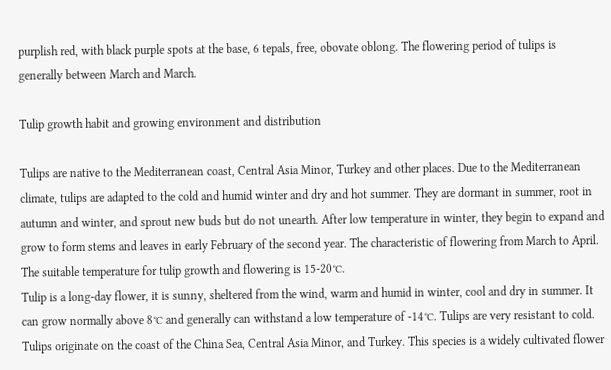purplish red, with black purple spots at the base, 6 tepals, free, obovate oblong. The flowering period of tulips is generally between March and March.

Tulip growth habit and growing environment and distribution

Tulips are native to the Mediterranean coast, Central Asia Minor, Turkey and other places. Due to the Mediterranean climate, tulips are adapted to the cold and humid winter and dry and hot summer. They are dormant in summer, root in autumn and winter, and sprout new buds but do not unearth. After low temperature in winter, they begin to expand and grow to form stems and leaves in early February of the second year. The characteristic of flowering from March to April. The suitable temperature for tulip growth and flowering is 15-20℃.
Tulip is a long-day flower, it is sunny, sheltered from the wind, warm and humid in winter, cool and dry in summer. It can grow normally above 8℃ and generally can withstand a low temperature of -14℃. Tulips are very resistant to cold.
Tulips originate on the coast of the China Sea, Central Asia Minor, and Turkey. This species is a widely cultivated flower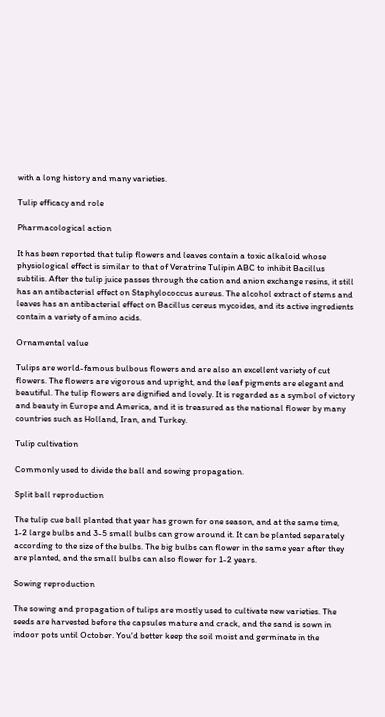with a long history and many varieties.

Tulip efficacy and role

Pharmacological action

It has been reported that tulip flowers and leaves contain a toxic alkaloid whose physiological effect is similar to that of Veratrine Tulipin ABC to inhibit Bacillus subtilis. After the tulip juice passes through the cation and anion exchange resins, it still has an antibacterial effect on Staphylococcus aureus. The alcohol extract of stems and leaves has an antibacterial effect on Bacillus cereus mycoides, and its active ingredients contain a variety of amino acids.

Ornamental value

Tulips are world-famous bulbous flowers and are also an excellent variety of cut flowers. The flowers are vigorous and upright, and the leaf pigments are elegant and beautiful. The tulip flowers are dignified and lovely. It is regarded as a symbol of victory and beauty in Europe and America, and it is treasured as the national flower by many countries such as Holland, Iran, and Turkey.

Tulip cultivation

Commonly used to divide the ball and sowing propagation.

Split ball reproduction

The tulip cue ball planted that year has grown for one season, and at the same time, 1-2 large bulbs and 3-5 small bulbs can grow around it. It can be planted separately according to the size of the bulbs. The big bulbs can flower in the same year after they are planted, and the small bulbs can also flower for 1-2 years.

Sowing reproduction

The sowing and propagation of tulips are mostly used to cultivate new varieties. The seeds are harvested before the capsules mature and crack, and the sand is sown in indoor pots until October. You'd better keep the soil moist and germinate in the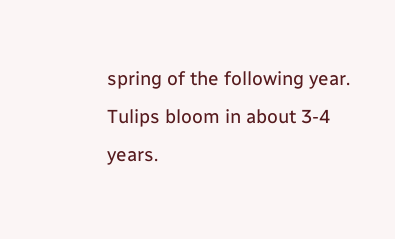spring of the following year. Tulips bloom in about 3-4 years.